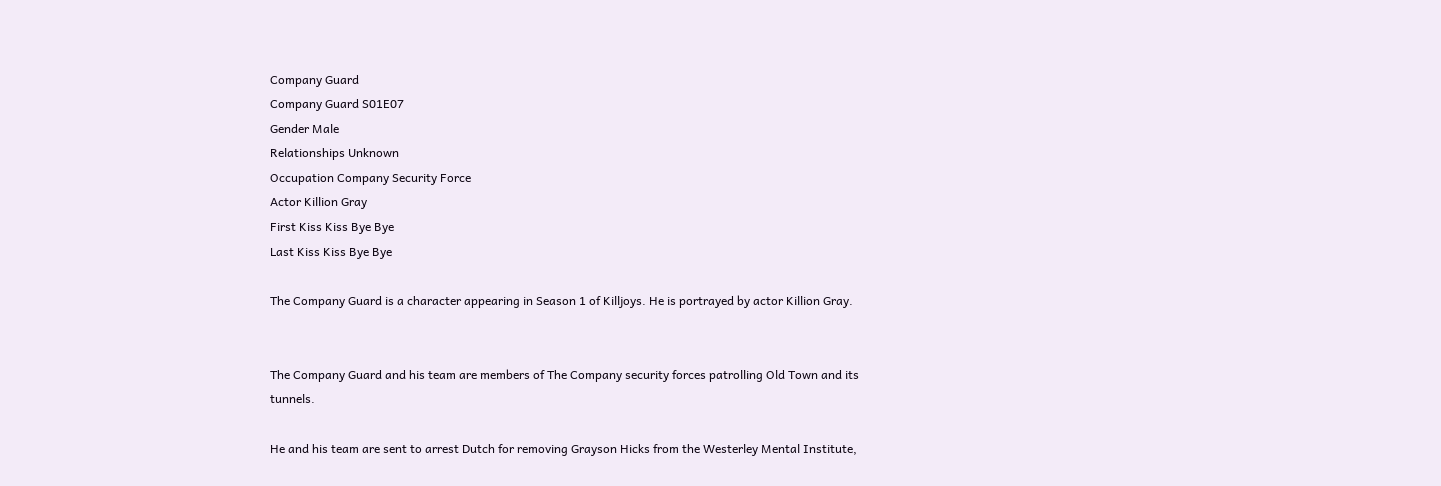Company Guard
Company Guard S01E07
Gender Male
Relationships Unknown
Occupation Company Security Force
Actor Killion Gray
First Kiss Kiss Bye Bye
Last Kiss Kiss Bye Bye

The Company Guard is a character appearing in Season 1 of Killjoys. He is portrayed by actor Killion Gray.


The Company Guard and his team are members of The Company security forces patrolling Old Town and its tunnels.

He and his team are sent to arrest Dutch for removing Grayson Hicks from the Westerley Mental Institute,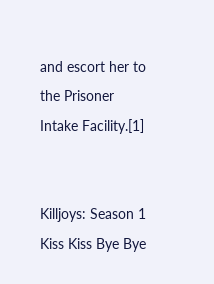and escort her to the Prisoner Intake Facility.[1]


Killjoys: Season 1
Kiss Kiss Bye Bye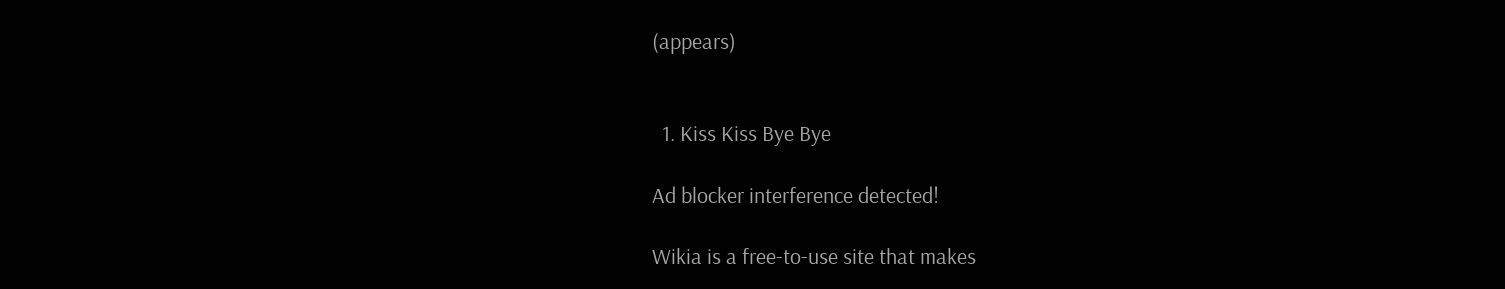(appears)


  1. Kiss Kiss Bye Bye

Ad blocker interference detected!

Wikia is a free-to-use site that makes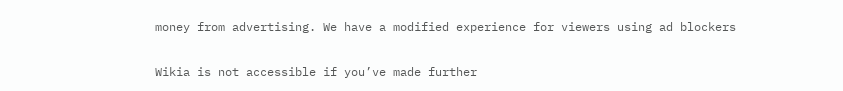money from advertising. We have a modified experience for viewers using ad blockers

Wikia is not accessible if you’ve made further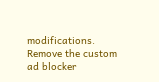modifications. Remove the custom ad blocker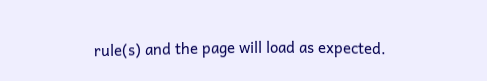rule(s) and the page will load as expected.